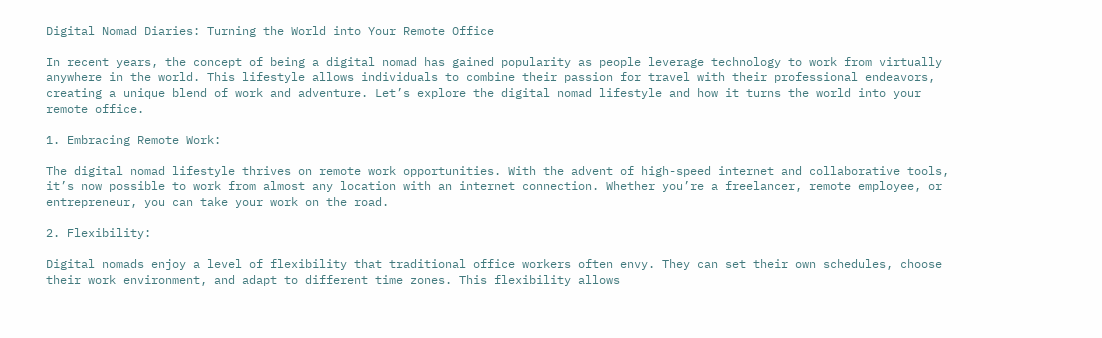Digital Nomad Diaries: Turning the World into Your Remote Office

In recent years, the concept of being a digital nomad has gained popularity as people leverage technology to work from virtually anywhere in the world. This lifestyle allows individuals to combine their passion for travel with their professional endeavors, creating a unique blend of work and adventure. Let’s explore the digital nomad lifestyle and how it turns the world into your remote office.

1. Embracing Remote Work:

The digital nomad lifestyle thrives on remote work opportunities. With the advent of high-speed internet and collaborative tools, it’s now possible to work from almost any location with an internet connection. Whether you’re a freelancer, remote employee, or entrepreneur, you can take your work on the road.

2. Flexibility:

Digital nomads enjoy a level of flexibility that traditional office workers often envy. They can set their own schedules, choose their work environment, and adapt to different time zones. This flexibility allows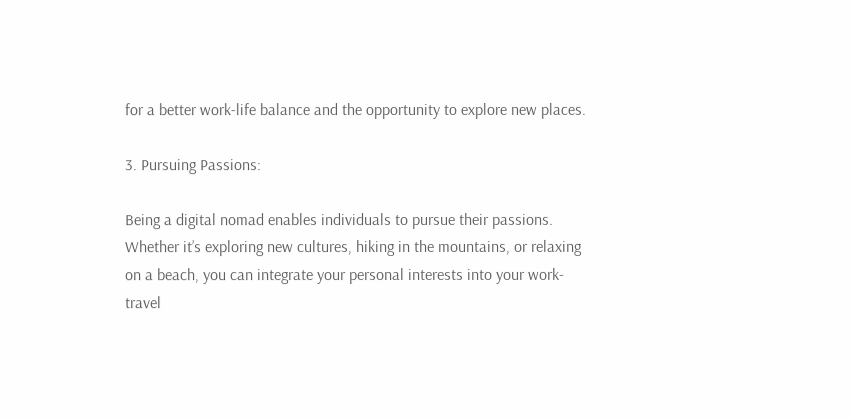for a better work-life balance and the opportunity to explore new places.

3. Pursuing Passions:

Being a digital nomad enables individuals to pursue their passions. Whether it’s exploring new cultures, hiking in the mountains, or relaxing on a beach, you can integrate your personal interests into your work-travel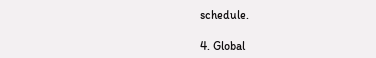schedule.

4. Global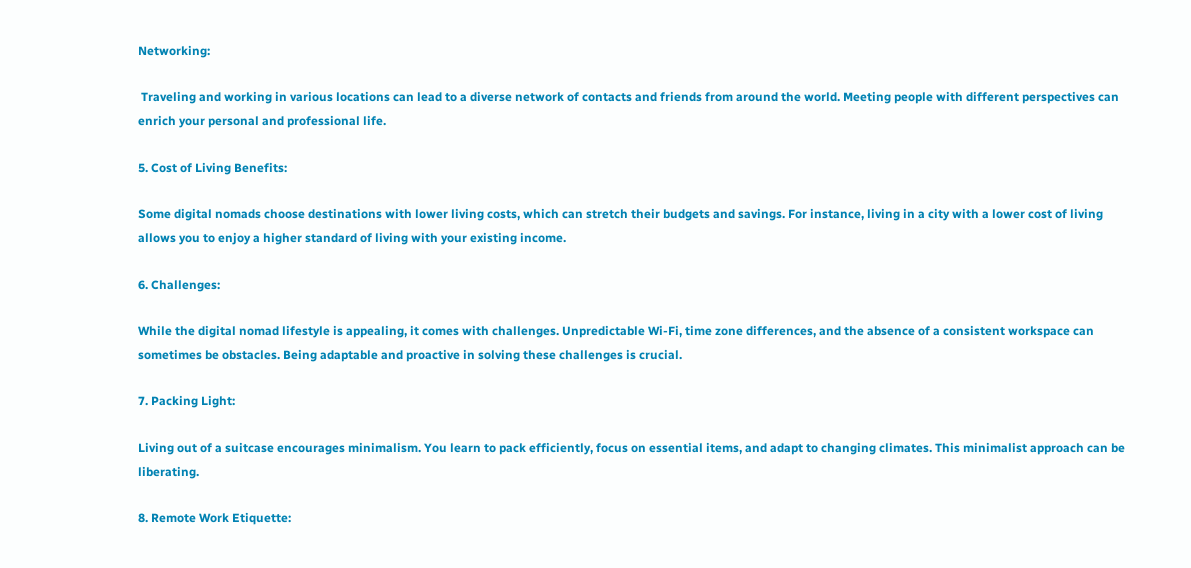Networking:

 Traveling and working in various locations can lead to a diverse network of contacts and friends from around the world. Meeting people with different perspectives can enrich your personal and professional life.

5. Cost of Living Benefits:

Some digital nomads choose destinations with lower living costs, which can stretch their budgets and savings. For instance, living in a city with a lower cost of living allows you to enjoy a higher standard of living with your existing income.

6. Challenges:

While the digital nomad lifestyle is appealing, it comes with challenges. Unpredictable Wi-Fi, time zone differences, and the absence of a consistent workspace can sometimes be obstacles. Being adaptable and proactive in solving these challenges is crucial.

7. Packing Light:

Living out of a suitcase encourages minimalism. You learn to pack efficiently, focus on essential items, and adapt to changing climates. This minimalist approach can be liberating.

8. Remote Work Etiquette: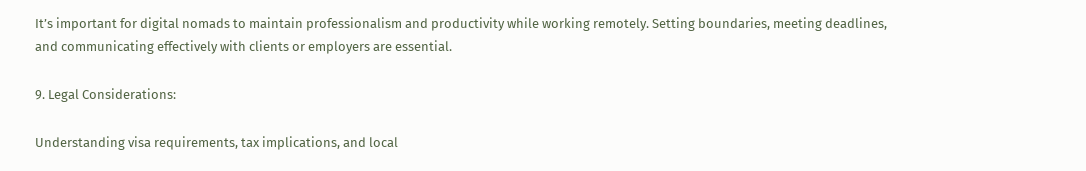It’s important for digital nomads to maintain professionalism and productivity while working remotely. Setting boundaries, meeting deadlines, and communicating effectively with clients or employers are essential.

9. Legal Considerations:

Understanding visa requirements, tax implications, and local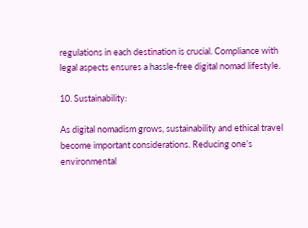regulations in each destination is crucial. Compliance with legal aspects ensures a hassle-free digital nomad lifestyle.

10. Sustainability:

As digital nomadism grows, sustainability and ethical travel become important considerations. Reducing one’s environmental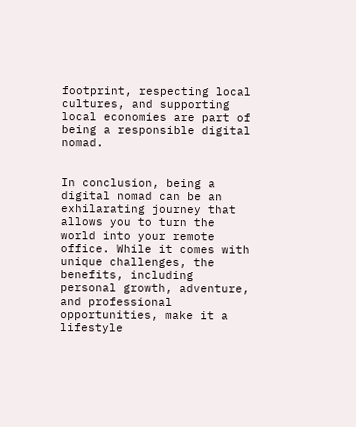footprint, respecting local cultures, and supporting local economies are part of being a responsible digital nomad.


In conclusion, being a digital nomad can be an exhilarating journey that allows you to turn the world into your remote office. While it comes with unique challenges, the benefits, including personal growth, adventure, and professional opportunities, make it a lifestyle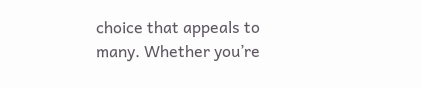choice that appeals to many. Whether you’re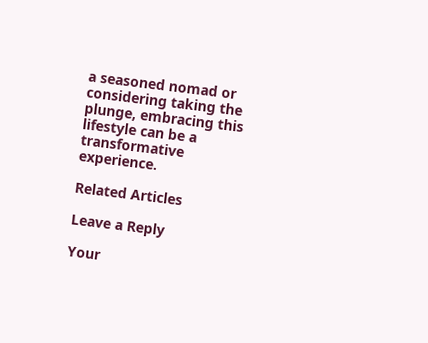a seasoned nomad or considering taking the plunge, embracing this lifestyle can be a transformative experience.

Related Articles

Leave a Reply

Your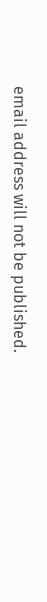email address will not be published.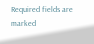Required fields are marked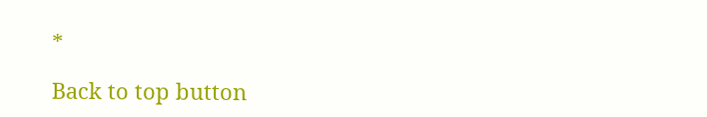*

Back to top button